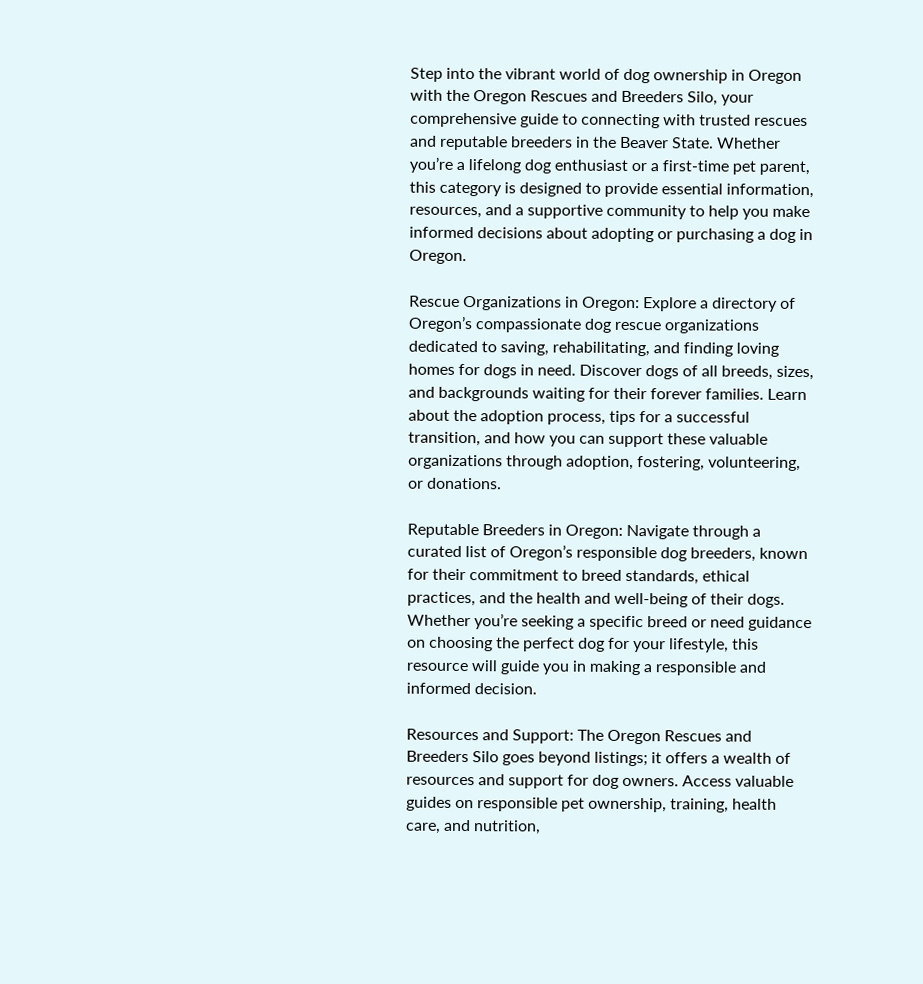Step into the vibrant world of dog ownership in Oregon with the Oregon Rescues and Breeders Silo, your comprehensive guide to connecting with trusted rescues and reputable breeders in the Beaver State. Whether you’re a lifelong dog enthusiast or a first-time pet parent, this category is designed to provide essential information, resources, and a supportive community to help you make informed decisions about adopting or purchasing a dog in Oregon.

Rescue Organizations in Oregon: Explore a directory of Oregon’s compassionate dog rescue organizations dedicated to saving, rehabilitating, and finding loving homes for dogs in need. Discover dogs of all breeds, sizes, and backgrounds waiting for their forever families. Learn about the adoption process, tips for a successful transition, and how you can support these valuable organizations through adoption, fostering, volunteering, or donations.

Reputable Breeders in Oregon: Navigate through a curated list of Oregon’s responsible dog breeders, known for their commitment to breed standards, ethical practices, and the health and well-being of their dogs. Whether you’re seeking a specific breed or need guidance on choosing the perfect dog for your lifestyle, this resource will guide you in making a responsible and informed decision.

Resources and Support: The Oregon Rescues and Breeders Silo goes beyond listings; it offers a wealth of resources and support for dog owners. Access valuable guides on responsible pet ownership, training, health care, and nutrition,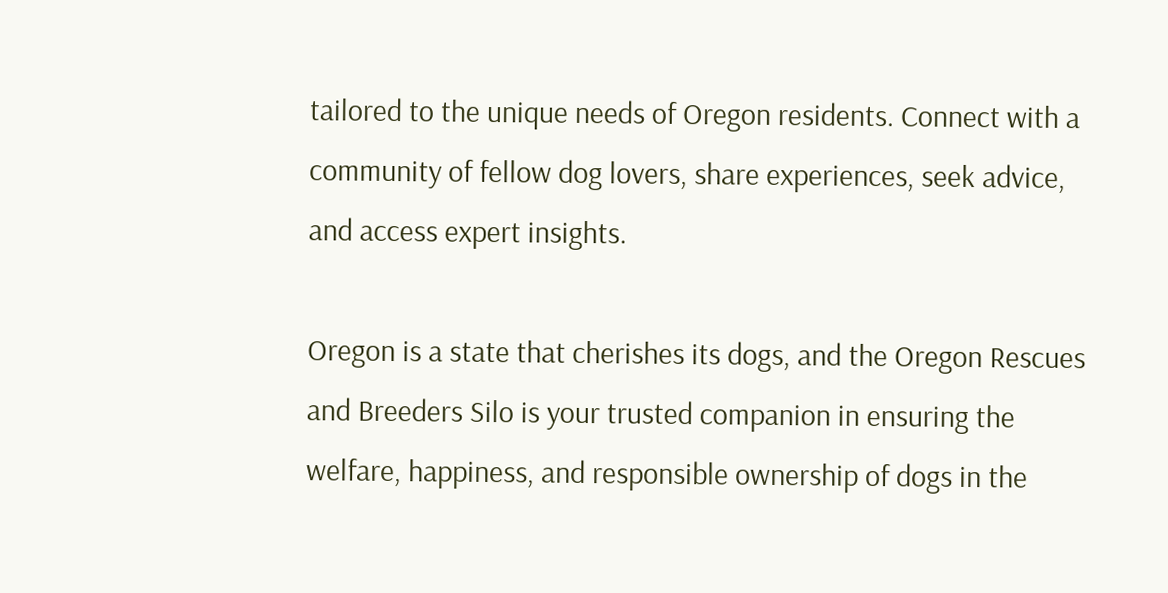tailored to the unique needs of Oregon residents. Connect with a community of fellow dog lovers, share experiences, seek advice, and access expert insights.

Oregon is a state that cherishes its dogs, and the Oregon Rescues and Breeders Silo is your trusted companion in ensuring the welfare, happiness, and responsible ownership of dogs in the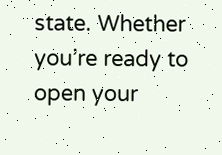state. Whether you’re ready to open your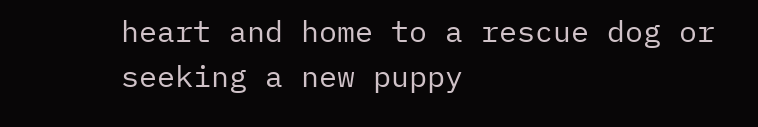heart and home to a rescue dog or seeking a new puppy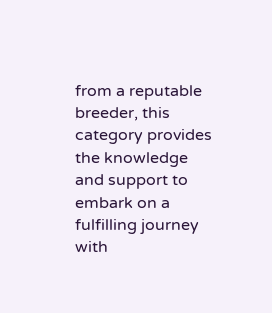from a reputable breeder, this category provides the knowledge and support to embark on a fulfilling journey with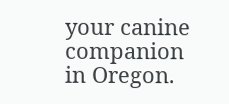your canine companion in Oregon.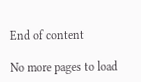End of content

No more pages to load